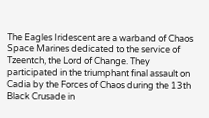The Eagles Iridescent are a warband of Chaos Space Marines dedicated to the service of Tzeentch, the Lord of Change. They participated in the triumphant final assault on Cadia by the Forces of Chaos during the 13th Black Crusade in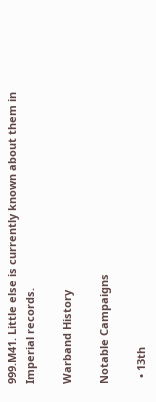999.M41. Little else is currently known about them in Imperial records.

Warband History

Notable Campaigns

  • 13th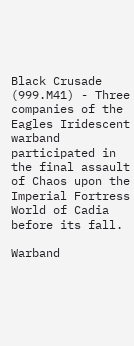Black Crusade (999.M41) - Three companies of the Eagles Iridescent warband participated in the final assault of Chaos upon the Imperial Fortress World of Cadia before its fall.

Warband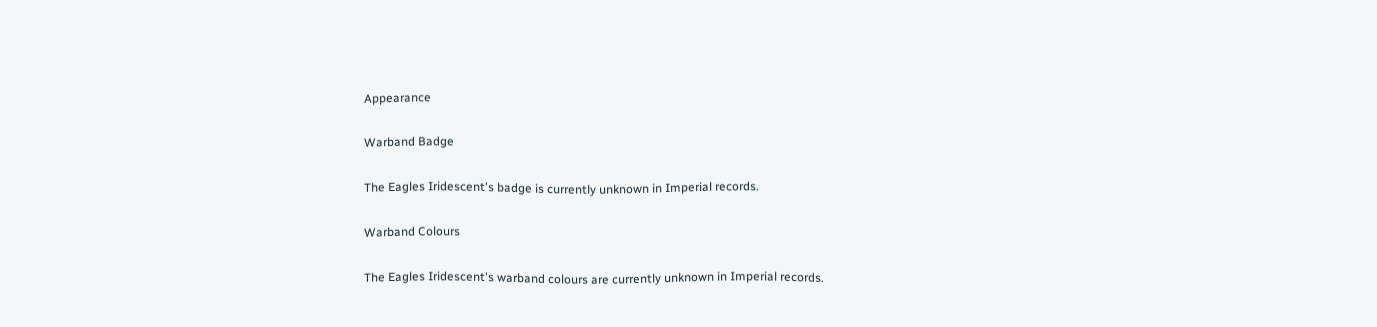Appearance

Warband Badge

The Eagles Iridescent's badge is currently unknown in Imperial records.

Warband Colours

The Eagles Iridescent's warband colours are currently unknown in Imperial records.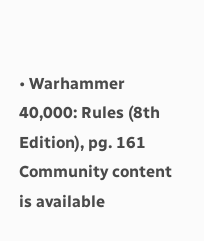• Warhammer 40,000: Rules (8th Edition), pg. 161
Community content is available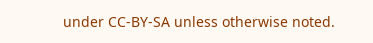under CC-BY-SA unless otherwise noted.